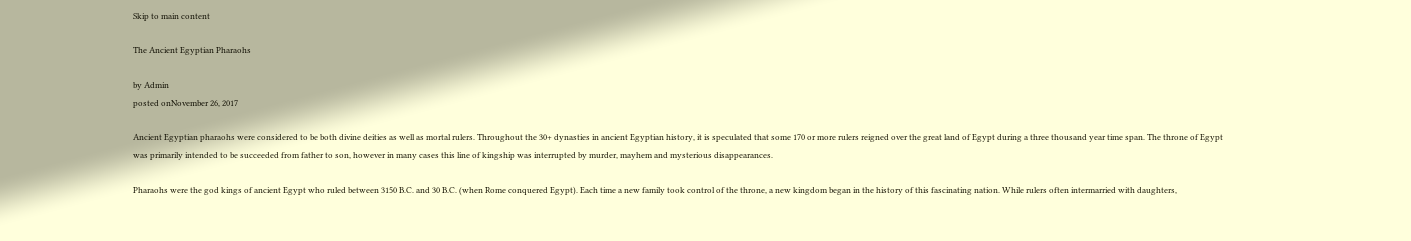Skip to main content

The Ancient Egyptian Pharaohs

by Admin
posted onNovember 26, 2017

Ancient Egyptian pharaohs were considered to be both divine deities as well as mortal rulers. Throughout the 30+ dynasties in ancient Egyptian history, it is speculated that some 170 or more rulers reigned over the great land of Egypt during a three thousand year time span. The throne of Egypt was primarily intended to be succeeded from father to son, however in many cases this line of kingship was interrupted by murder, mayhem and mysterious disappearances.

Pharaohs were the god kings of ancient Egypt who ruled between 3150 B.C. and 30 B.C. (when Rome conquered Egypt). Each time a new family took control of the throne, a new kingdom began in the history of this fascinating nation. While rulers often intermarried with daughters,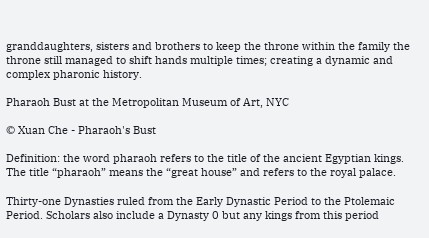granddaughters, sisters and brothers to keep the throne within the family the throne still managed to shift hands multiple times; creating a dynamic and complex pharonic history.

Pharaoh Bust at the Metropolitan Museum of Art, NYC

© Xuan Che - Pharaoh's Bust

Definition: the word pharaoh refers to the title of the ancient Egyptian kings. The title “pharaoh” means the “great house” and refers to the royal palace.

Thirty-one Dynasties ruled from the Early Dynastic Period to the Ptolemaic Period. Scholars also include a Dynasty 0 but any kings from this period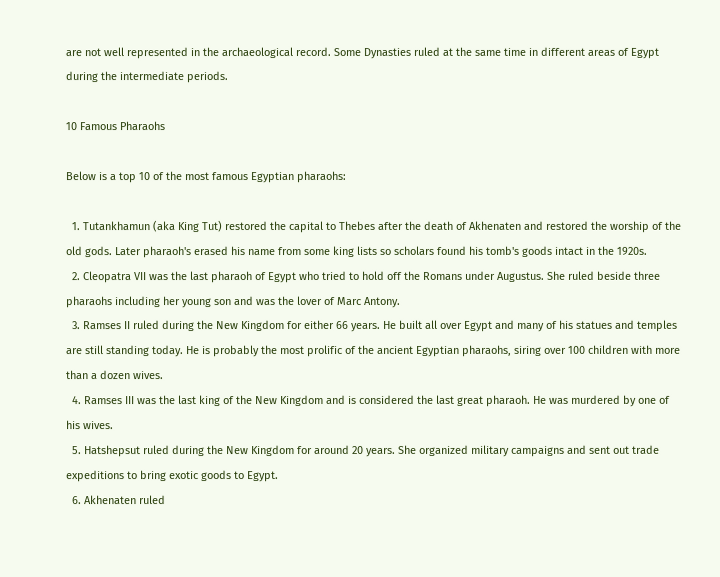are not well represented in the archaeological record. Some Dynasties ruled at the same time in different areas of Egypt during the intermediate periods.

10 Famous Pharaohs

Below is a top 10 of the most famous Egyptian pharaohs:

  1. Tutankhamun (aka King Tut) restored the capital to Thebes after the death of Akhenaten and restored the worship of the old gods. Later pharaoh's erased his name from some king lists so scholars found his tomb's goods intact in the 1920s.
  2. Cleopatra VII was the last pharaoh of Egypt who tried to hold off the Romans under Augustus. She ruled beside three pharaohs including her young son and was the lover of Marc Antony.
  3. Ramses II ruled during the New Kingdom for either 66 years. He built all over Egypt and many of his statues and temples are still standing today. He is probably the most prolific of the ancient Egyptian pharaohs, siring over 100 children with more than a dozen wives.
  4. Ramses III was the last king of the New Kingdom and is considered the last great pharaoh. He was murdered by one of his wives.
  5. Hatshepsut ruled during the New Kingdom for around 20 years. She organized military campaigns and sent out trade expeditions to bring exotic goods to Egypt.
  6. Akhenaten ruled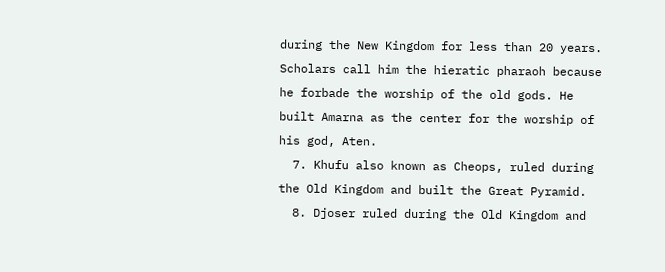during the New Kingdom for less than 20 years. Scholars call him the hieratic pharaoh because he forbade the worship of the old gods. He built Amarna as the center for the worship of his god, Aten.
  7. Khufu also known as Cheops, ruled during the Old Kingdom and built the Great Pyramid.
  8. Djoser ruled during the Old Kingdom and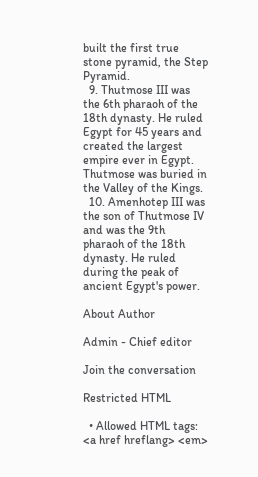built the first true stone pyramid, the Step Pyramid.
  9. Thutmose III was the 6th pharaoh of the 18th dynasty. He ruled Egypt for 45 years and created the largest empire ever in Egypt. Thutmose was buried in the Valley of the Kings.
  10. Amenhotep III was the son of Thutmose IV and was the 9th pharaoh of the 18th dynasty. He ruled during the peak of ancient Egypt's power.

About Author

Admin - Chief editor

Join the conversation

Restricted HTML

  • Allowed HTML tags: <a href hreflang> <em>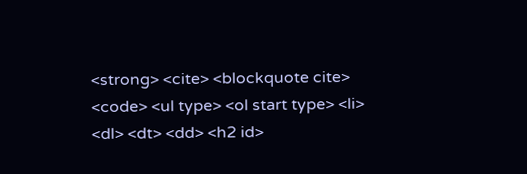<strong> <cite> <blockquote cite> <code> <ul type> <ol start type> <li> <dl> <dt> <dd> <h2 id>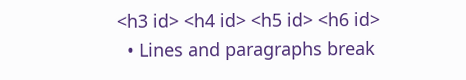<h3 id> <h4 id> <h5 id> <h6 id>
  • Lines and paragraphs break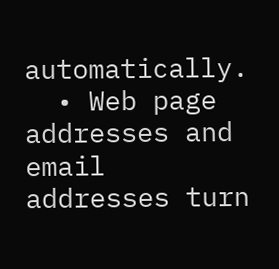automatically.
  • Web page addresses and email addresses turn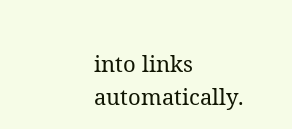into links automatically.